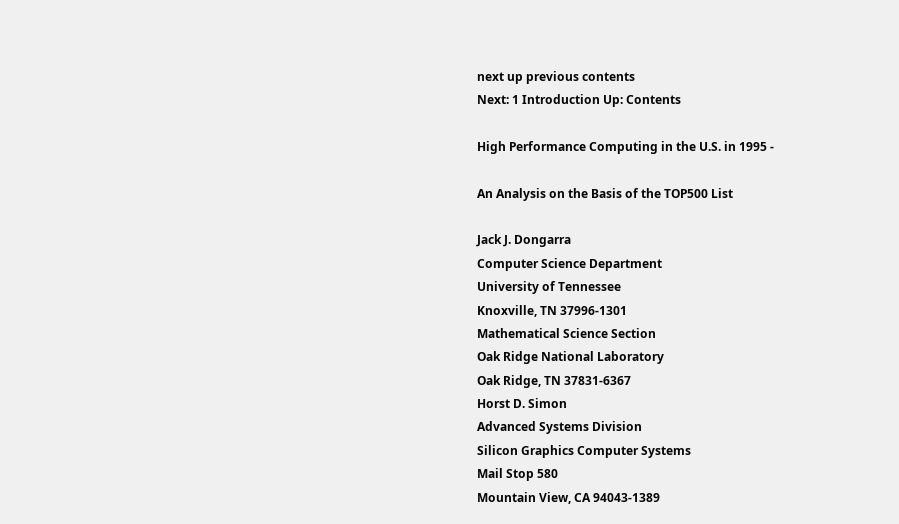next up previous contents
Next: 1 Introduction Up: Contents

High Performance Computing in the U.S. in 1995 -

An Analysis on the Basis of the TOP500 List

Jack J. Dongarra
Computer Science Department
University of Tennessee
Knoxville, TN 37996-1301
Mathematical Science Section
Oak Ridge National Laboratory
Oak Ridge, TN 37831-6367
Horst D. Simon
Advanced Systems Division
Silicon Graphics Computer Systems
Mail Stop 580
Mountain View, CA 94043-1389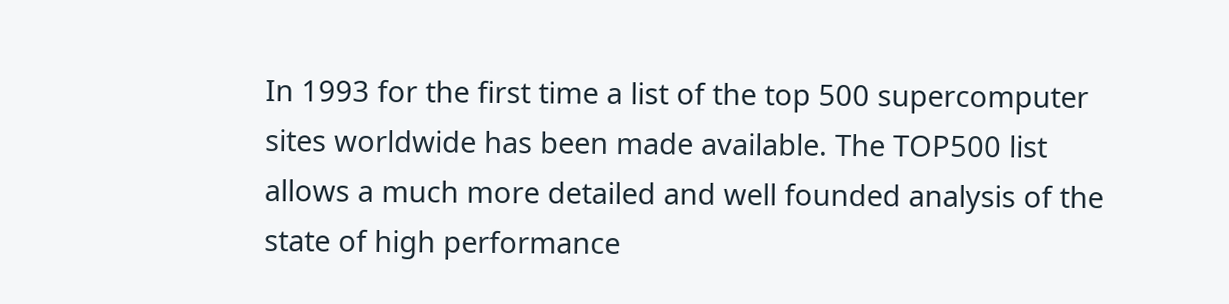In 1993 for the first time a list of the top 500 supercomputer sites worldwide has been made available. The TOP500 list allows a much more detailed and well founded analysis of the state of high performance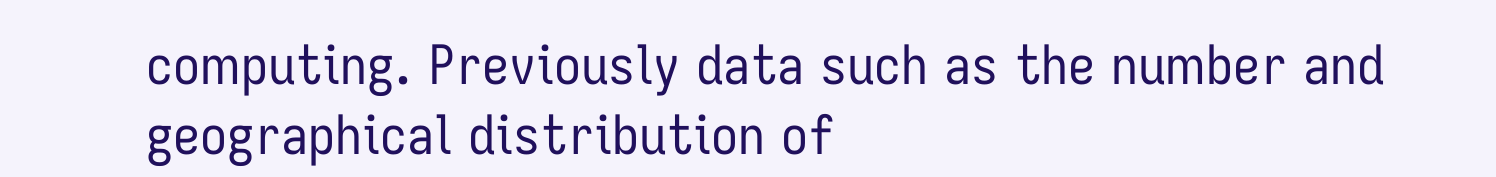computing. Previously data such as the number and geographical distribution of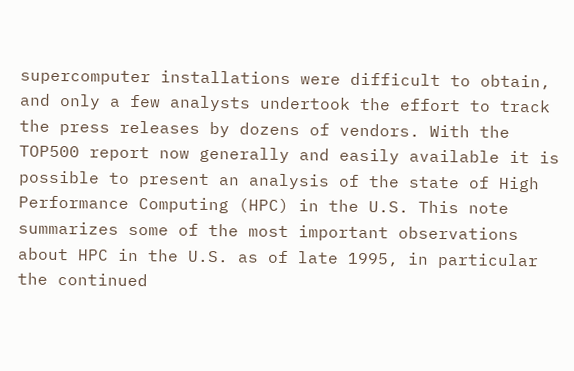supercomputer installations were difficult to obtain, and only a few analysts undertook the effort to track the press releases by dozens of vendors. With the TOP500 report now generally and easily available it is possible to present an analysis of the state of High Performance Computing (HPC) in the U.S. This note summarizes some of the most important observations about HPC in the U.S. as of late 1995, in particular the continued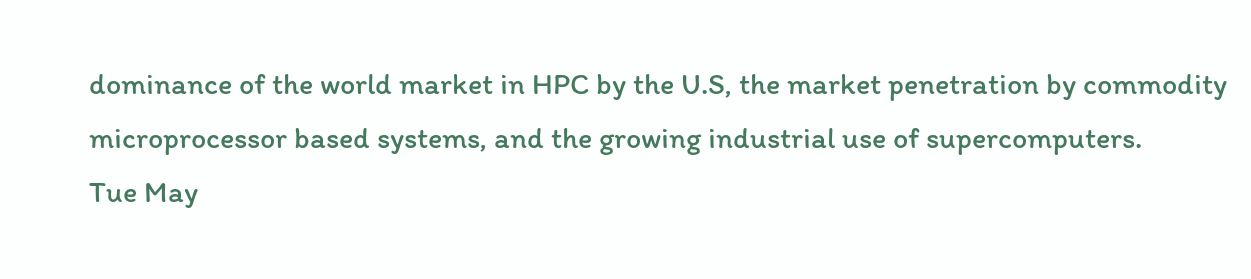dominance of the world market in HPC by the U.S, the market penetration by commodity microprocessor based systems, and the growing industrial use of supercomputers.
Tue May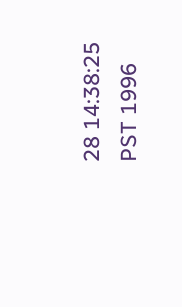28 14:38:25 PST 1996